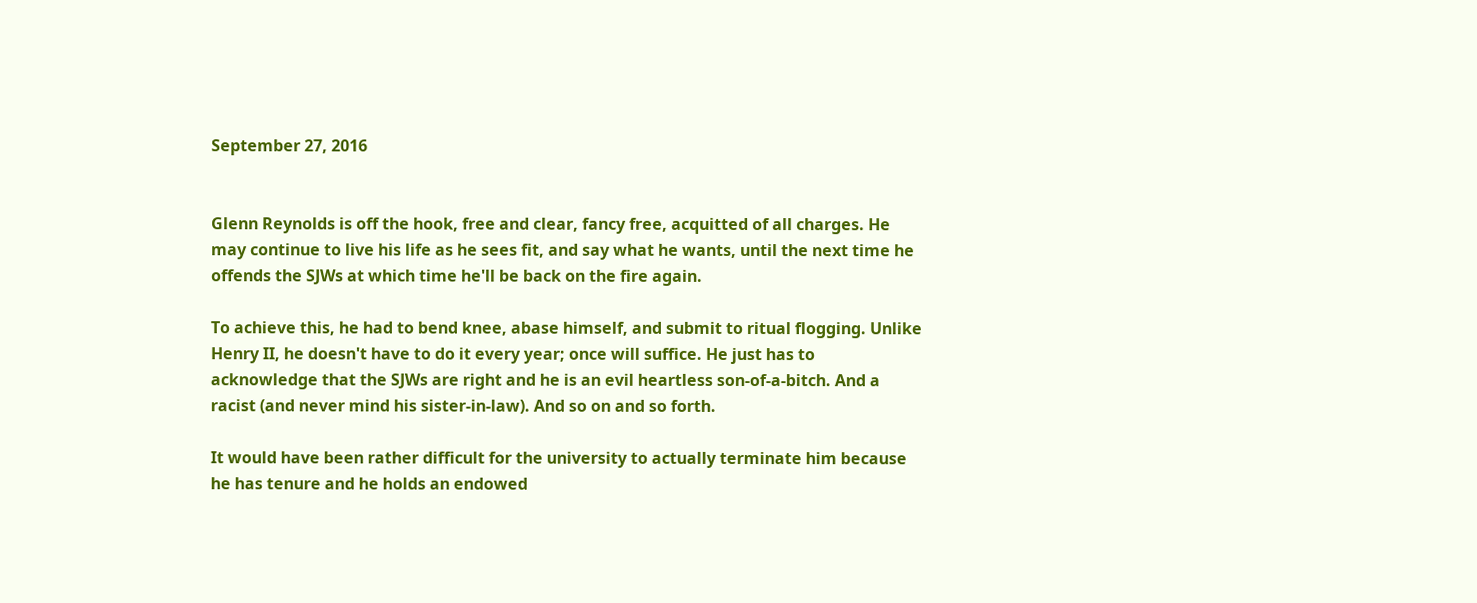September 27, 2016


Glenn Reynolds is off the hook, free and clear, fancy free, acquitted of all charges. He may continue to live his life as he sees fit, and say what he wants, until the next time he offends the SJWs at which time he'll be back on the fire again.

To achieve this, he had to bend knee, abase himself, and submit to ritual flogging. Unlike Henry II, he doesn't have to do it every year; once will suffice. He just has to acknowledge that the SJWs are right and he is an evil heartless son-of-a-bitch. And a racist (and never mind his sister-in-law). And so on and so forth.

It would have been rather difficult for the university to actually terminate him because he has tenure and he holds an endowed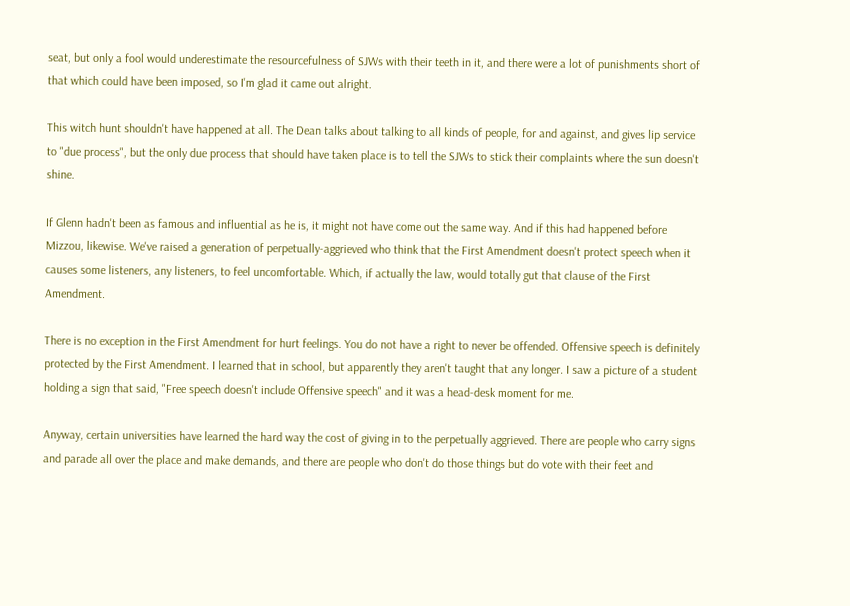seat, but only a fool would underestimate the resourcefulness of SJWs with their teeth in it, and there were a lot of punishments short of that which could have been imposed, so I'm glad it came out alright.

This witch hunt shouldn't have happened at all. The Dean talks about talking to all kinds of people, for and against, and gives lip service to "due process", but the only due process that should have taken place is to tell the SJWs to stick their complaints where the sun doesn't shine.

If Glenn hadn't been as famous and influential as he is, it might not have come out the same way. And if this had happened before Mizzou, likewise. We've raised a generation of perpetually-aggrieved who think that the First Amendment doesn't protect speech when it causes some listeners, any listeners, to feel uncomfortable. Which, if actually the law, would totally gut that clause of the First Amendment.

There is no exception in the First Amendment for hurt feelings. You do not have a right to never be offended. Offensive speech is definitely protected by the First Amendment. I learned that in school, but apparently they aren't taught that any longer. I saw a picture of a student holding a sign that said, "Free speech doesn't include Offensive speech" and it was a head-desk moment for me.

Anyway, certain universities have learned the hard way the cost of giving in to the perpetually aggrieved. There are people who carry signs and parade all over the place and make demands, and there are people who don't do those things but do vote with their feet and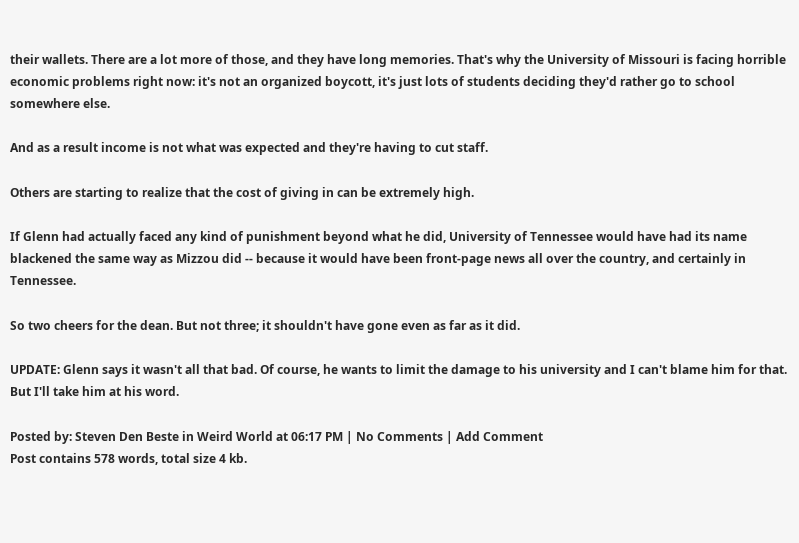their wallets. There are a lot more of those, and they have long memories. That's why the University of Missouri is facing horrible economic problems right now: it's not an organized boycott, it's just lots of students deciding they'd rather go to school somewhere else.

And as a result income is not what was expected and they're having to cut staff.

Others are starting to realize that the cost of giving in can be extremely high.

If Glenn had actually faced any kind of punishment beyond what he did, University of Tennessee would have had its name blackened the same way as Mizzou did -- because it would have been front-page news all over the country, and certainly in Tennessee.

So two cheers for the dean. But not three; it shouldn't have gone even as far as it did.

UPDATE: Glenn says it wasn't all that bad. Of course, he wants to limit the damage to his university and I can't blame him for that. But I'll take him at his word.

Posted by: Steven Den Beste in Weird World at 06:17 PM | No Comments | Add Comment
Post contains 578 words, total size 4 kb.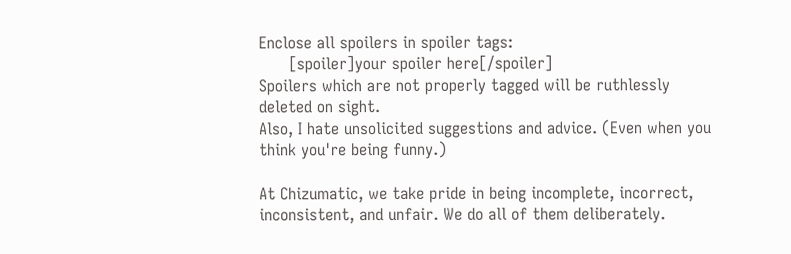Enclose all spoilers in spoiler tags:
      [spoiler]your spoiler here[/spoiler]
Spoilers which are not properly tagged will be ruthlessly deleted on sight.
Also, I hate unsolicited suggestions and advice. (Even when you think you're being funny.)

At Chizumatic, we take pride in being incomplete, incorrect, inconsistent, and unfair. We do all of them deliberately.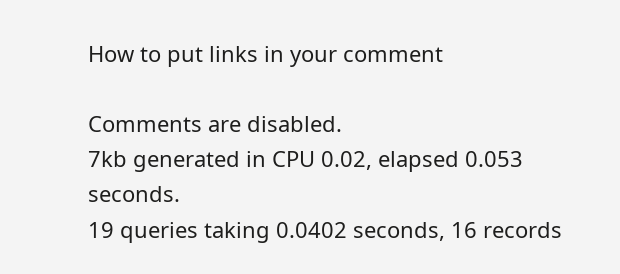How to put links in your comment

Comments are disabled.
7kb generated in CPU 0.02, elapsed 0.053 seconds.
19 queries taking 0.0402 seconds, 16 records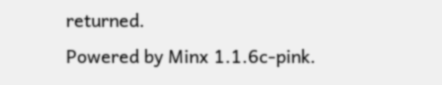returned.
Powered by Minx 1.1.6c-pink.